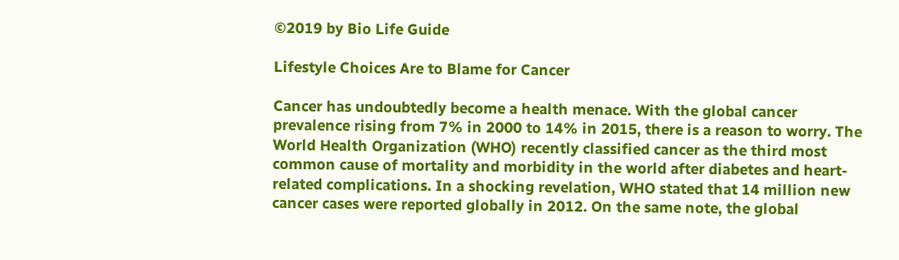©2019 by Bio Life Guide

Lifestyle Choices Are to Blame for Cancer

Cancer has undoubtedly become a health menace. With the global cancer prevalence rising from 7% in 2000 to 14% in 2015, there is a reason to worry. The World Health Organization (WHO) recently classified cancer as the third most common cause of mortality and morbidity in the world after diabetes and heart-related complications. In a shocking revelation, WHO stated that 14 million new cancer cases were reported globally in 2012. On the same note, the global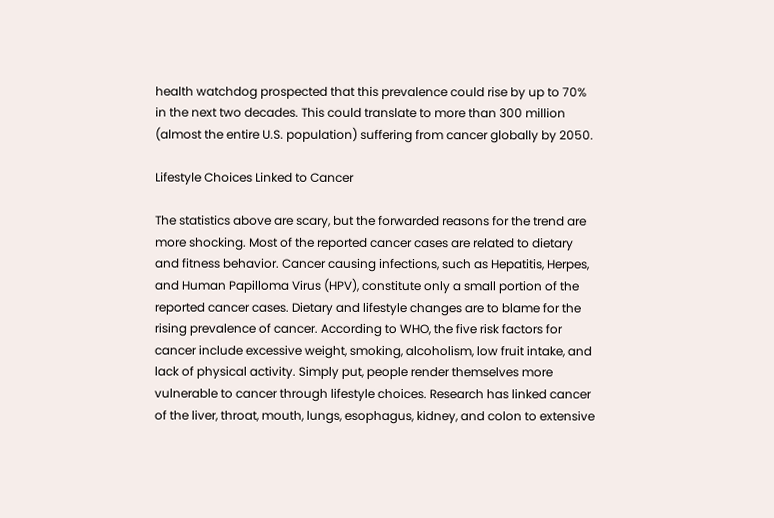health watchdog prospected that this prevalence could rise by up to 70% in the next two decades. This could translate to more than 300 million (almost the entire U.S. population) suffering from cancer globally by 2050.

Lifestyle Choices Linked to Cancer

The statistics above are scary, but the forwarded reasons for the trend are more shocking. Most of the reported cancer cases are related to dietary and fitness behavior. Cancer causing infections, such as Hepatitis, Herpes, and Human Papilloma Virus (HPV), constitute only a small portion of the reported cancer cases. Dietary and lifestyle changes are to blame for the rising prevalence of cancer. According to WHO, the five risk factors for cancer include excessive weight, smoking, alcoholism, low fruit intake, and lack of physical activity. Simply put, people render themselves more vulnerable to cancer through lifestyle choices. Research has linked cancer of the liver, throat, mouth, lungs, esophagus, kidney, and colon to extensive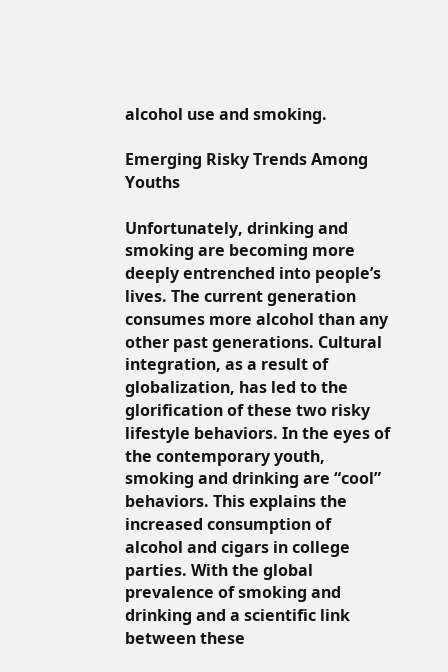alcohol use and smoking.

Emerging Risky Trends Among Youths

Unfortunately, drinking and smoking are becoming more deeply entrenched into people’s lives. The current generation consumes more alcohol than any other past generations. Cultural integration, as a result of globalization, has led to the glorification of these two risky lifestyle behaviors. In the eyes of the contemporary youth, smoking and drinking are “cool” behaviors. This explains the increased consumption of alcohol and cigars in college parties. With the global prevalence of smoking and drinking and a scientific link between these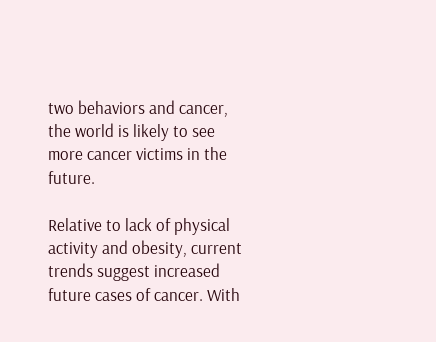two behaviors and cancer, the world is likely to see more cancer victims in the future.

Relative to lack of physical activity and obesity, current trends suggest increased future cases of cancer. With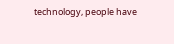technology, people have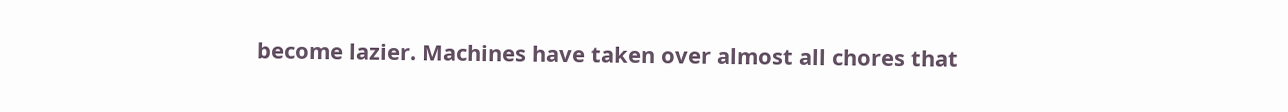become lazier. Machines have taken over almost all chores that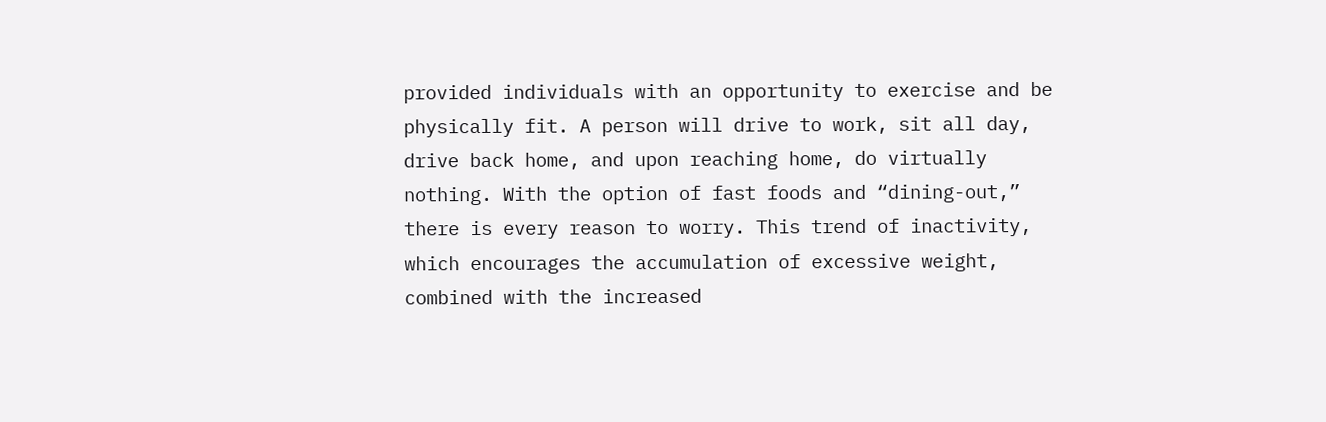provided individuals with an opportunity to exercise and be physically fit. A person will drive to work, sit all day, drive back home, and upon reaching home, do virtually nothing. With the option of fast foods and “dining-out,” there is every reason to worry. This trend of inactivity, which encourages the accumulation of excessive weight, combined with the increased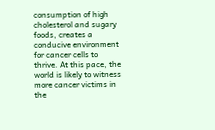consumption of high cholesterol and sugary foods, creates a conducive environment for cancer cells to thrive. At this pace, the world is likely to witness more cancer victims in the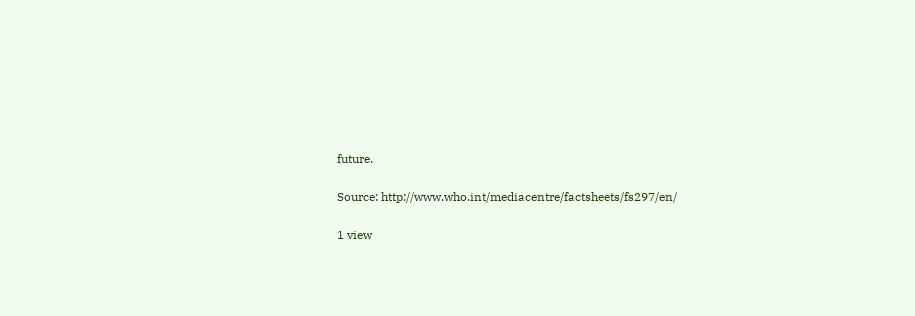future.

Source: http://www.who.int/mediacentre/factsheets/fs297/en/

1 view